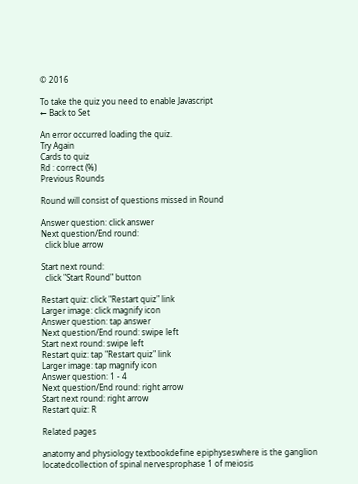© 2016

To take the quiz you need to enable Javascript
← Back to Set

An error occurred loading the quiz.
Try Again
Cards to quiz
Rd : correct (%)
Previous Rounds

Round will consist of questions missed in Round

Answer question: click answer
Next question/End round:
  click blue arrow

Start next round:
  click "Start Round" button

Restart quiz: click "Restart quiz" link
Larger image: click magnify icon
Answer question: tap answer
Next question/End round: swipe left
Start next round: swipe left
Restart quiz: tap "Restart quiz" link
Larger image: tap magnify icon
Answer question: 1 - 4
Next question/End round: right arrow
Start next round: right arrow
Restart quiz: R

Related pages

anatomy and physiology textbookdefine epiphyseswhere is the ganglion locatedcollection of spinal nervesprophase 1 of meiosis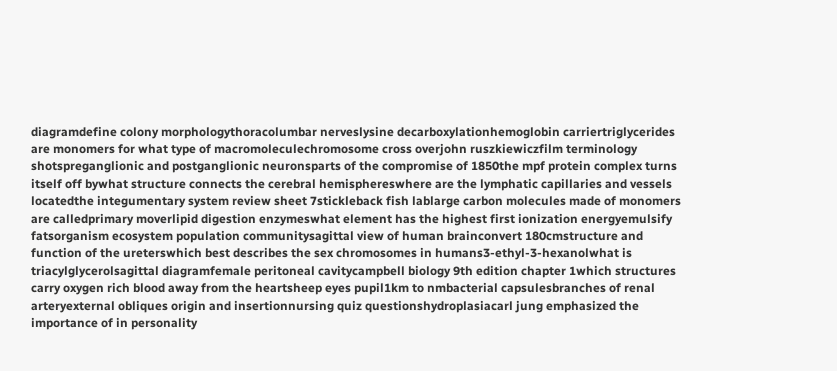diagramdefine colony morphologythoracolumbar nerveslysine decarboxylationhemoglobin carriertriglycerides are monomers for what type of macromoleculechromosome cross overjohn ruszkiewiczfilm terminology shotspreganglionic and postganglionic neuronsparts of the compromise of 1850the mpf protein complex turns itself off bywhat structure connects the cerebral hemisphereswhere are the lymphatic capillaries and vessels locatedthe integumentary system review sheet 7stickleback fish lablarge carbon molecules made of monomers are calledprimary moverlipid digestion enzymeswhat element has the highest first ionization energyemulsify fatsorganism ecosystem population communitysagittal view of human brainconvert 180cmstructure and function of the ureterswhich best describes the sex chromosomes in humans3-ethyl-3-hexanolwhat is triacylglycerolsagittal diagramfemale peritoneal cavitycampbell biology 9th edition chapter 1which structures carry oxygen rich blood away from the heartsheep eyes pupil1km to nmbacterial capsulesbranches of renal arteryexternal obliques origin and insertionnursing quiz questionshydroplasiacarl jung emphasized the importance of in personality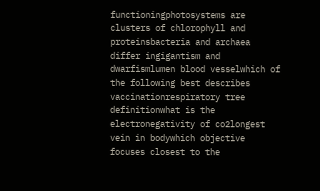functioningphotosystems are clusters of chlorophyll and proteinsbacteria and archaea differ ingigantism and dwarfismlumen blood vesselwhich of the following best describes vaccinationrespiratory tree definitionwhat is the electronegativity of co2longest vein in bodywhich objective focuses closest to the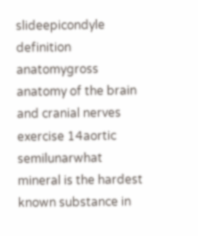slideepicondyle definition anatomygross anatomy of the brain and cranial nerves exercise 14aortic semilunarwhat mineral is the hardest known substance in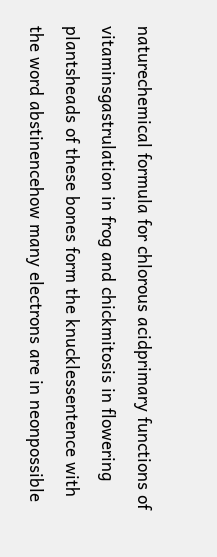naturechemical formula for chlorous acidprimary functions of vitaminsgastrulation in frog and chickmitosis in flowering plantsheads of these bones form the knucklessentence with the word abstinencehow many electrons are in neonpossible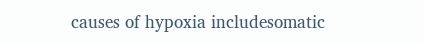causes of hypoxia includesomatic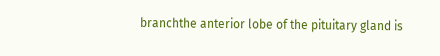branchthe anterior lobe of the pituitary gland is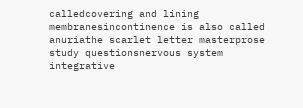calledcovering and lining membranesincontinence is also called anuriathe scarlet letter masterprose study questionsnervous system integrative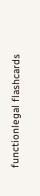functionlegal flashcards